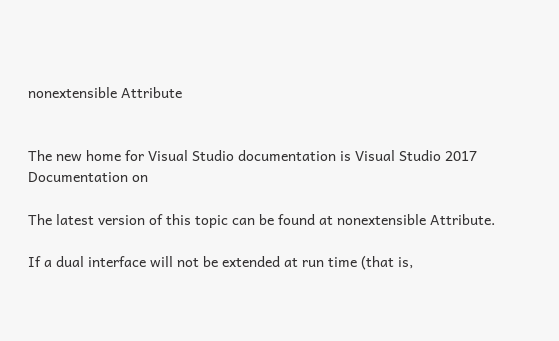nonextensible Attribute


The new home for Visual Studio documentation is Visual Studio 2017 Documentation on

The latest version of this topic can be found at nonextensible Attribute.

If a dual interface will not be extended at run time (that is,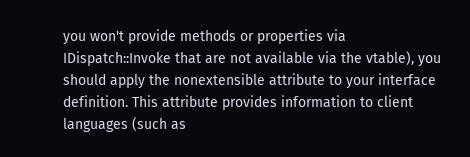you won't provide methods or properties via IDispatch::Invoke that are not available via the vtable), you should apply the nonextensible attribute to your interface definition. This attribute provides information to client languages (such as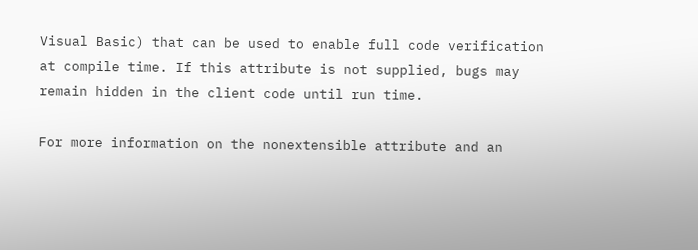Visual Basic) that can be used to enable full code verification at compile time. If this attribute is not supplied, bugs may remain hidden in the client code until run time.

For more information on the nonextensible attribute and an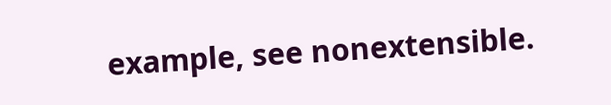example, see nonextensible.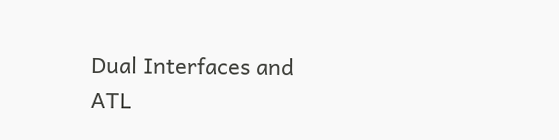Dual Interfaces and ATL